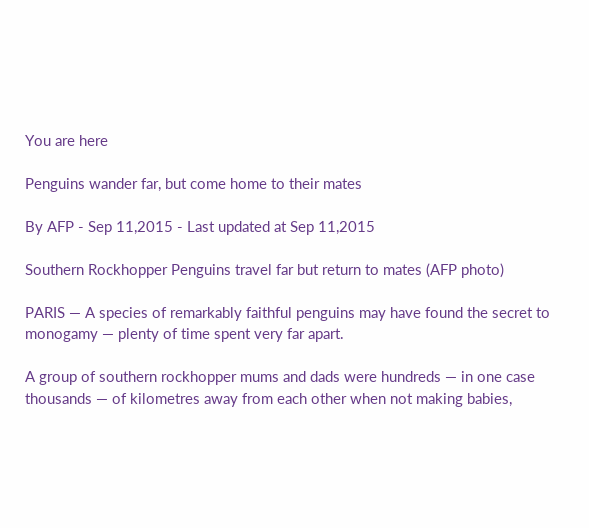You are here

Penguins wander far, but come home to their mates

By AFP - Sep 11,2015 - Last updated at Sep 11,2015

Southern Rockhopper Penguins travel far but return to mates (AFP photo)

PARIS — A species of remarkably faithful penguins may have found the secret to monogamy — plenty of time spent very far apart.

A group of southern rockhopper mums and dads were hundreds — in one case thousands — of kilometres away from each other when not making babies,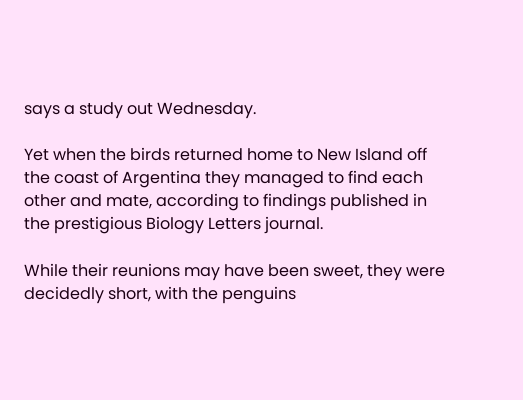says a study out Wednesday.

Yet when the birds returned home to New Island off the coast of Argentina they managed to find each other and mate, according to findings published in the prestigious Biology Letters journal.

While their reunions may have been sweet, they were decidedly short, with the penguins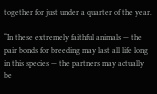together for just under a quarter of the year.

“In these extremely faithful animals — the pair bonds for breeding may last all life long in this species — the partners may actually be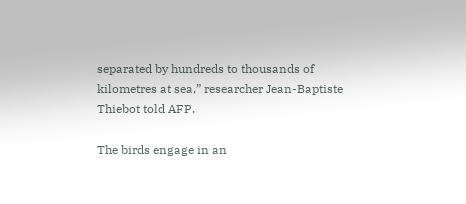separated by hundreds to thousands of kilometres at sea,” researcher Jean-Baptiste Thiebot told AFP.

The birds engage in an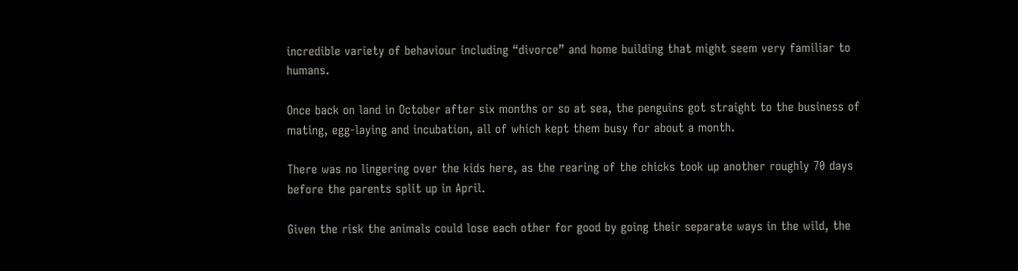incredible variety of behaviour including “divorce” and home building that might seem very familiar to humans.

Once back on land in October after six months or so at sea, the penguins got straight to the business of mating, egg-laying and incubation, all of which kept them busy for about a month.

There was no lingering over the kids here, as the rearing of the chicks took up another roughly 70 days before the parents split up in April.

Given the risk the animals could lose each other for good by going their separate ways in the wild, the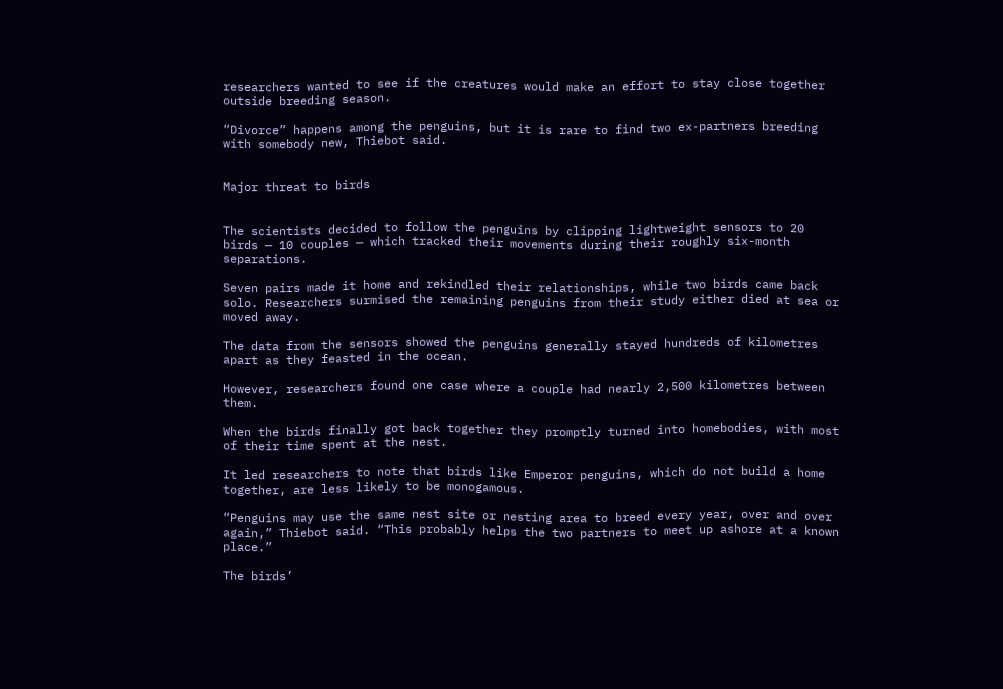researchers wanted to see if the creatures would make an effort to stay close together outside breeding season.

“Divorce” happens among the penguins, but it is rare to find two ex-partners breeding with somebody new, Thiebot said.


Major threat to birds


The scientists decided to follow the penguins by clipping lightweight sensors to 20 birds — 10 couples — which tracked their movements during their roughly six-month separations.

Seven pairs made it home and rekindled their relationships, while two birds came back solo. Researchers surmised the remaining penguins from their study either died at sea or moved away.

The data from the sensors showed the penguins generally stayed hundreds of kilometres apart as they feasted in the ocean.

However, researchers found one case where a couple had nearly 2,500 kilometres between them.

When the birds finally got back together they promptly turned into homebodies, with most of their time spent at the nest.

It led researchers to note that birds like Emperor penguins, which do not build a home together, are less likely to be monogamous.

“Penguins may use the same nest site or nesting area to breed every year, over and over again,” Thiebot said. “This probably helps the two partners to meet up ashore at a known place.”

The birds’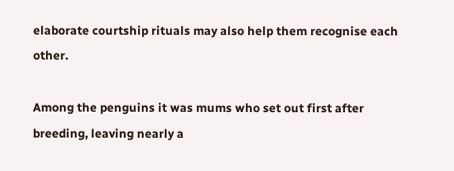elaborate courtship rituals may also help them recognise each other.

Among the penguins it was mums who set out first after breeding, leaving nearly a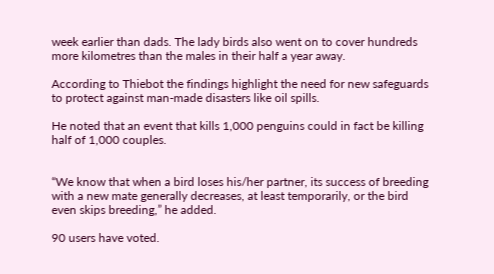week earlier than dads. The lady birds also went on to cover hundreds more kilometres than the males in their half a year away.

According to Thiebot the findings highlight the need for new safeguards to protect against man-made disasters like oil spills.

He noted that an event that kills 1,000 penguins could in fact be killing half of 1,000 couples.


“We know that when a bird loses his/her partner, its success of breeding with a new mate generally decreases, at least temporarily, or the bird even skips breeding,” he added.

90 users have voted.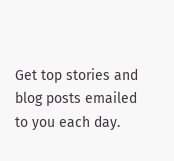Get top stories and blog posts emailed to you each day.